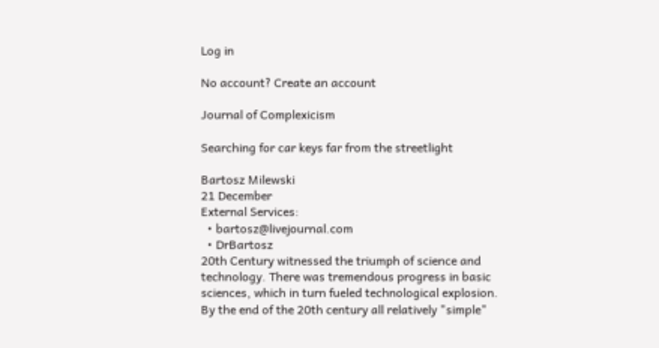Log in

No account? Create an account

Journal of Complexicism

Searching for car keys far from the streetlight

Bartosz Milewski
21 December
External Services:
  • bartosz@livejournal.com
  • DrBartosz
20th Century witnessed the triumph of science and technology. There was tremendous progress in basic sciences, which in turn fueled technological explosion. By the end of the 20th century all relatively "simple"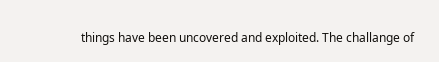things have been uncovered and exploited. The challange of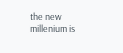the new millenium is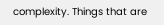complexity. Things that are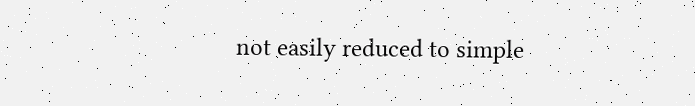not easily reduced to simple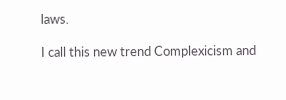laws.

I call this new trend Complexicism and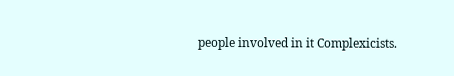people involved in it Complexicists.